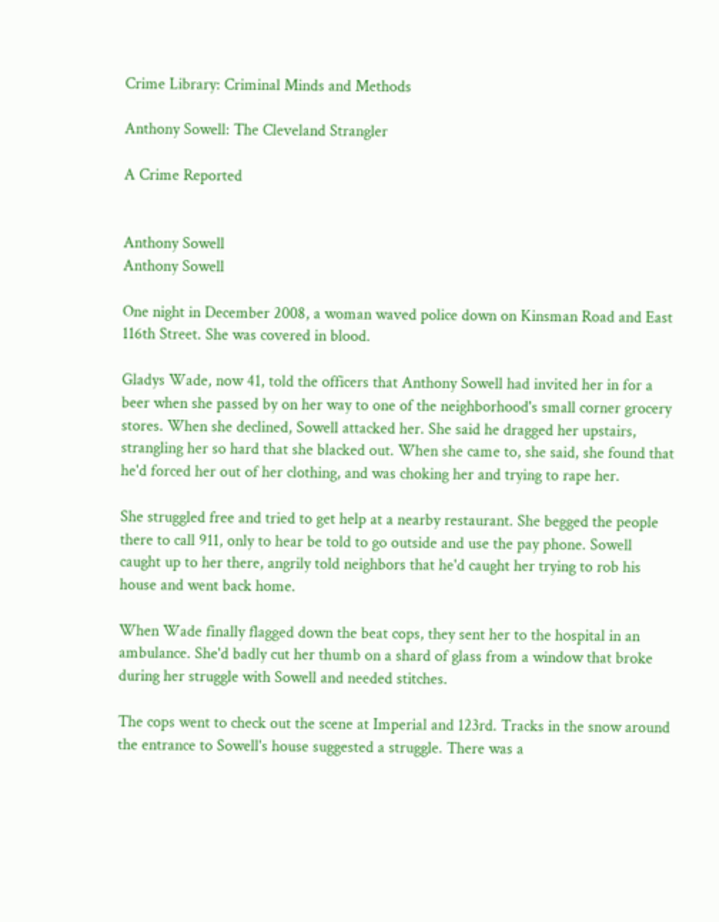Crime Library: Criminal Minds and Methods

Anthony Sowell: The Cleveland Strangler

A Crime Reported


Anthony Sowell
Anthony Sowell

One night in December 2008, a woman waved police down on Kinsman Road and East 116th Street. She was covered in blood.

Gladys Wade, now 41, told the officers that Anthony Sowell had invited her in for a beer when she passed by on her way to one of the neighborhood's small corner grocery stores. When she declined, Sowell attacked her. She said he dragged her upstairs, strangling her so hard that she blacked out. When she came to, she said, she found that he'd forced her out of her clothing, and was choking her and trying to rape her.

She struggled free and tried to get help at a nearby restaurant. She begged the people there to call 911, only to hear be told to go outside and use the pay phone. Sowell caught up to her there, angrily told neighbors that he'd caught her trying to rob his house and went back home.

When Wade finally flagged down the beat cops, they sent her to the hospital in an ambulance. She'd badly cut her thumb on a shard of glass from a window that broke during her struggle with Sowell and needed stitches.

The cops went to check out the scene at Imperial and 123rd. Tracks in the snow around the entrance to Sowell's house suggested a struggle. There was a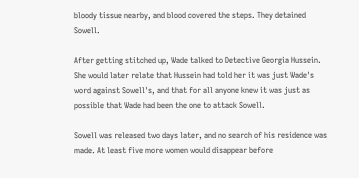bloody tissue nearby, and blood covered the steps. They detained Sowell.

After getting stitched up, Wade talked to Detective Georgia Hussein. She would later relate that Hussein had told her it was just Wade's word against Sowell's, and that for all anyone knew it was just as possible that Wade had been the one to attack Sowell.

Sowell was released two days later, and no search of his residence was made. At least five more women would disappear before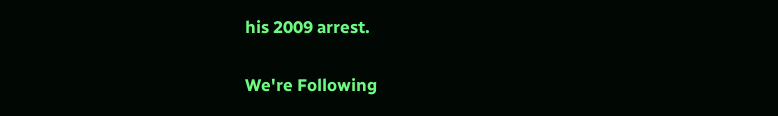his 2009 arrest.

We're Following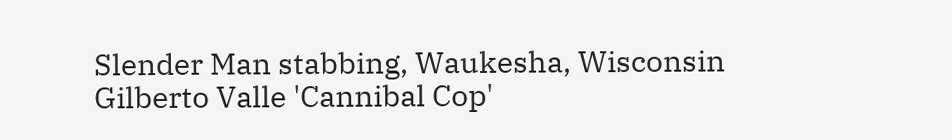Slender Man stabbing, Waukesha, Wisconsin
Gilberto Valle 'Cannibal Cop'